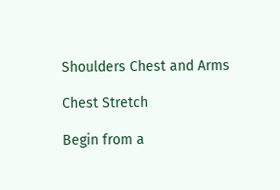Shoulders Chest and Arms

Chest Stretch

Begin from a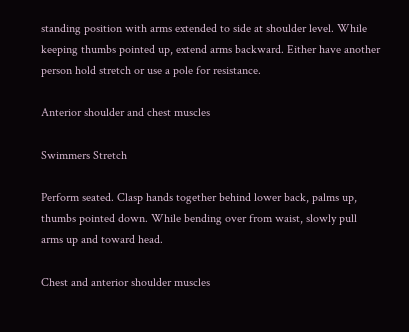standing position with arms extended to side at shoulder level. While keeping thumbs pointed up, extend arms backward. Either have another person hold stretch or use a pole for resistance.

Anterior shoulder and chest muscles

Swimmers Stretch

Perform seated. Clasp hands together behind lower back, palms up, thumbs pointed down. While bending over from waist, slowly pull arms up and toward head.

Chest and anterior shoulder muscles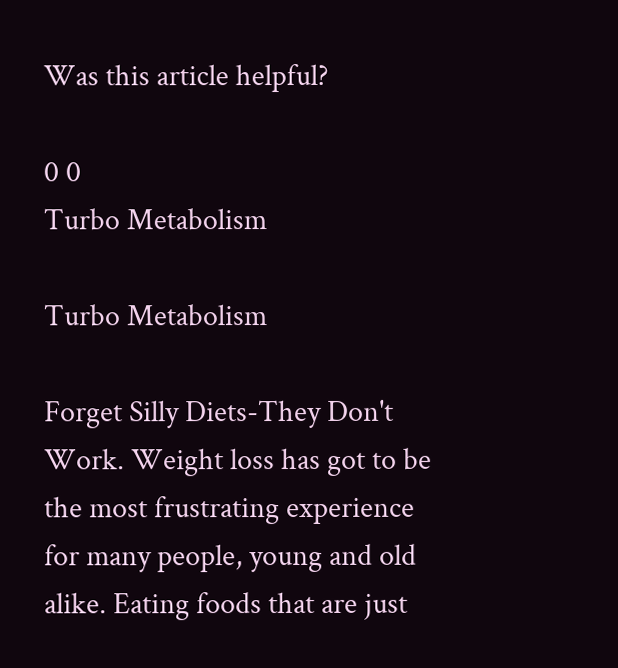Was this article helpful?

0 0
Turbo Metabolism

Turbo Metabolism

Forget Silly Diets-They Don't Work. Weight loss has got to be the most frustrating experience for many people, young and old alike. Eating foods that are just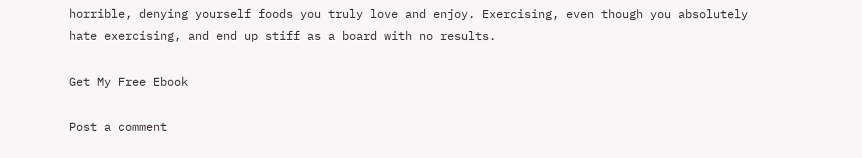horrible, denying yourself foods you truly love and enjoy. Exercising, even though you absolutely hate exercising, and end up stiff as a board with no results.

Get My Free Ebook

Post a comment